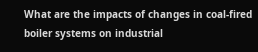What are the impacts of changes in coal-fired boiler systems on industrial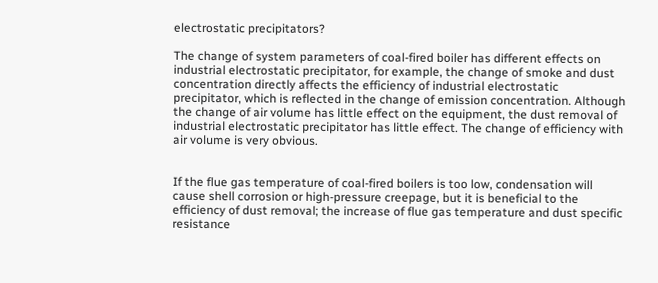electrostatic precipitators?

The change of system parameters of coal-fired boiler has different effects on industrial electrostatic precipitator, for example, the change of smoke and dust concentration directly affects the efficiency of industrial electrostatic precipitator, which is reflected in the change of emission concentration. Although the change of air volume has little effect on the equipment, the dust removal of industrial electrostatic precipitator has little effect. The change of efficiency with air volume is very obvious.


If the flue gas temperature of coal-fired boilers is too low, condensation will cause shell corrosion or high-pressure creepage, but it is beneficial to the efficiency of dust removal; the increase of flue gas temperature and dust specific resistance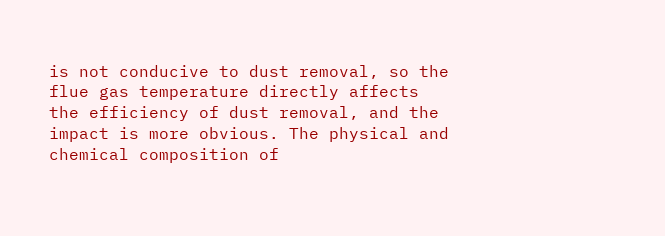is not conducive to dust removal, so the flue gas temperature directly affects the efficiency of dust removal, and the impact is more obvious. The physical and chemical composition of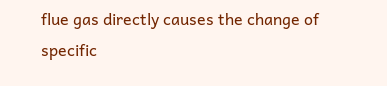flue gas directly causes the change of specific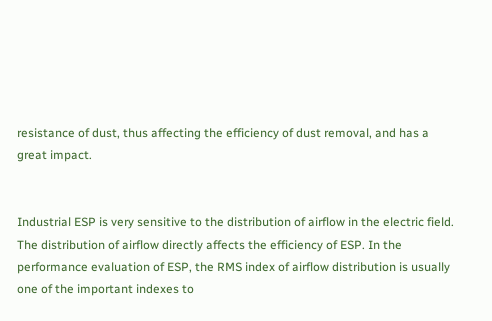resistance of dust, thus affecting the efficiency of dust removal, and has a great impact.


Industrial ESP is very sensitive to the distribution of airflow in the electric field. The distribution of airflow directly affects the efficiency of ESP. In the performance evaluation of ESP, the RMS index of airflow distribution is usually one of the important indexes to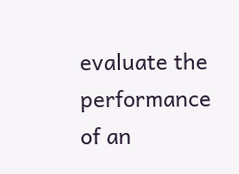evaluate the performance of an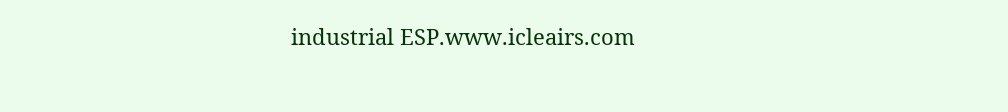industrial ESP.www.icleairs.com